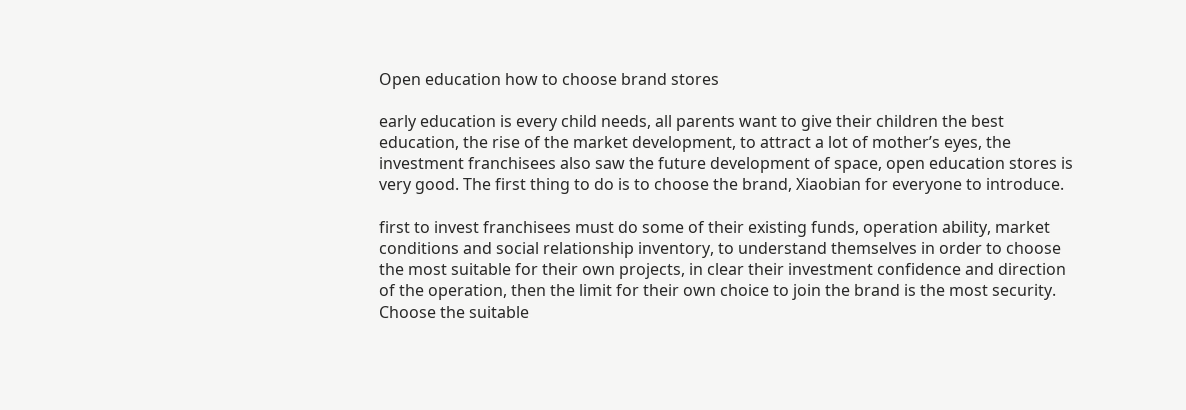Open education how to choose brand stores

early education is every child needs, all parents want to give their children the best education, the rise of the market development, to attract a lot of mother’s eyes, the investment franchisees also saw the future development of space, open education stores is very good. The first thing to do is to choose the brand, Xiaobian for everyone to introduce.

first to invest franchisees must do some of their existing funds, operation ability, market conditions and social relationship inventory, to understand themselves in order to choose the most suitable for their own projects, in clear their investment confidence and direction of the operation, then the limit for their own choice to join the brand is the most security. Choose the suitable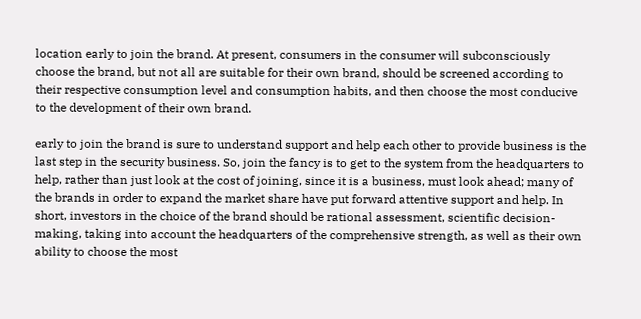location early to join the brand. At present, consumers in the consumer will subconsciously choose the brand, but not all are suitable for their own brand, should be screened according to their respective consumption level and consumption habits, and then choose the most conducive to the development of their own brand.

early to join the brand is sure to understand support and help each other to provide business is the last step in the security business. So, join the fancy is to get to the system from the headquarters to help, rather than just look at the cost of joining, since it is a business, must look ahead; many of the brands in order to expand the market share have put forward attentive support and help. In short, investors in the choice of the brand should be rational assessment, scientific decision-making, taking into account the headquarters of the comprehensive strength, as well as their own ability to choose the most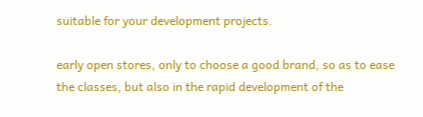suitable for your development projects.

early open stores, only to choose a good brand, so as to ease the classes, but also in the rapid development of the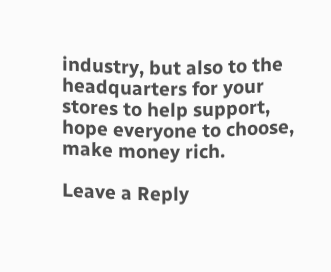industry, but also to the headquarters for your stores to help support, hope everyone to choose, make money rich.

Leave a Reply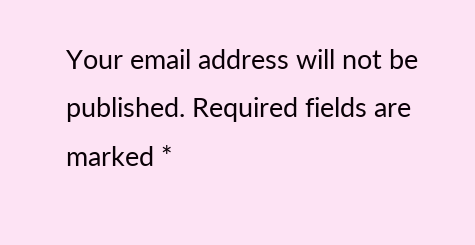Your email address will not be published. Required fields are marked *